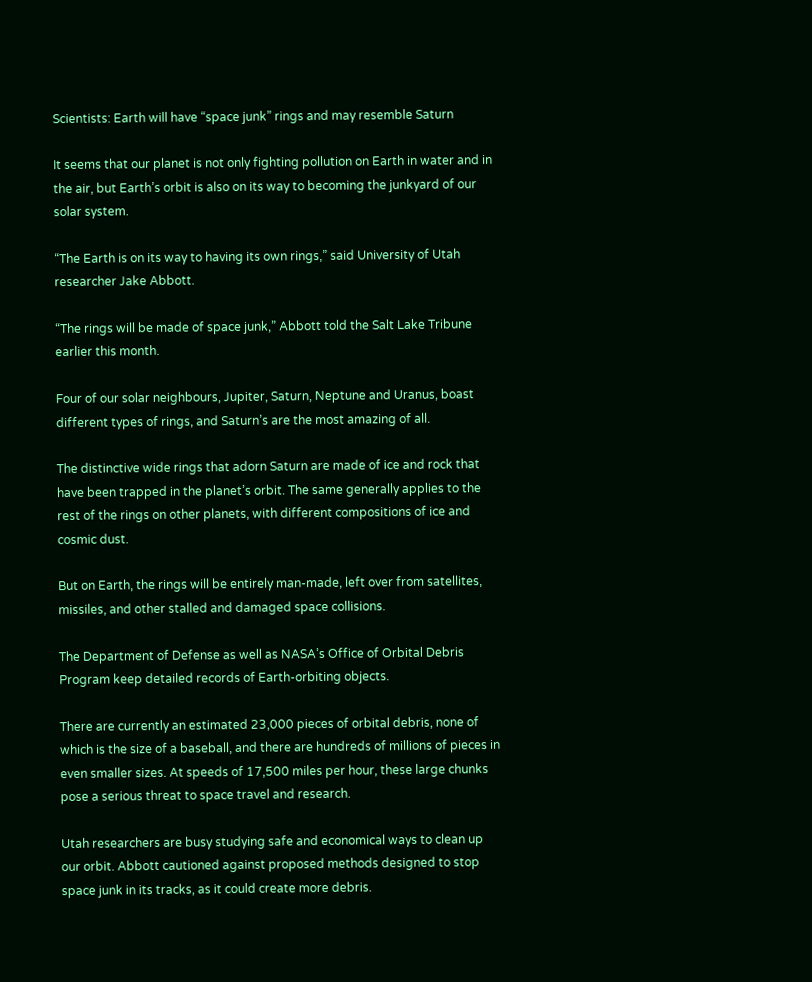Scientists: Earth will have “space junk” rings and may resemble Saturn

It seems that our planet is not only fighting pollution on Earth in water and in the air, but Earth’s orbit is also on its way to becoming the junkyard of our solar system.

“The Earth is on its way to having its own rings,” said University of Utah researcher Jake Abbott.

“The rings will be made of space junk,” Abbott told the Salt Lake Tribune earlier this month.

Four of our solar neighbours, Jupiter, Saturn, Neptune and Uranus, boast different types of rings, and Saturn’s are the most amazing of all.

The distinctive wide rings that adorn Saturn are made of ice and rock that have been trapped in the planet’s orbit. The same generally applies to the rest of the rings on other planets, with different compositions of ice and cosmic dust.

But on Earth, the rings will be entirely man-made, left over from satellites, missiles, and other stalled and damaged space collisions.

The Department of Defense as well as NASA’s Office of Orbital Debris Program keep detailed records of Earth-orbiting objects.

There are currently an estimated 23,000 pieces of orbital debris, none of which is the size of a baseball, and there are hundreds of millions of pieces in even smaller sizes. At speeds of 17,500 miles per hour, these large chunks pose a serious threat to space travel and research.

Utah researchers are busy studying safe and economical ways to clean up our orbit. Abbott cautioned against proposed methods designed to stop space junk in its tracks, as it could create more debris.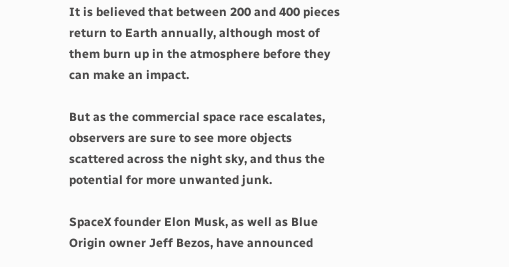It is believed that between 200 and 400 pieces return to Earth annually, although most of them burn up in the atmosphere before they can make an impact.

But as the commercial space race escalates, observers are sure to see more objects scattered across the night sky, and thus the potential for more unwanted junk.

SpaceX founder Elon Musk, as well as Blue Origin owner Jeff Bezos, have announced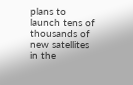plans to launch tens of thousands of new satellites in the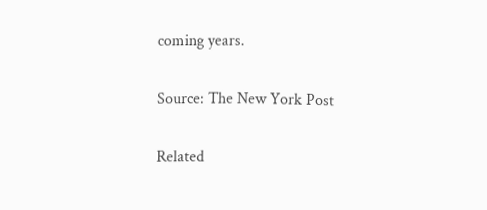coming years.

Source: The New York Post

Related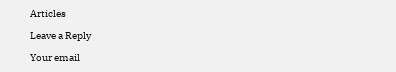Articles

Leave a Reply

Your email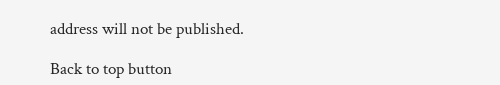address will not be published.

Back to top button